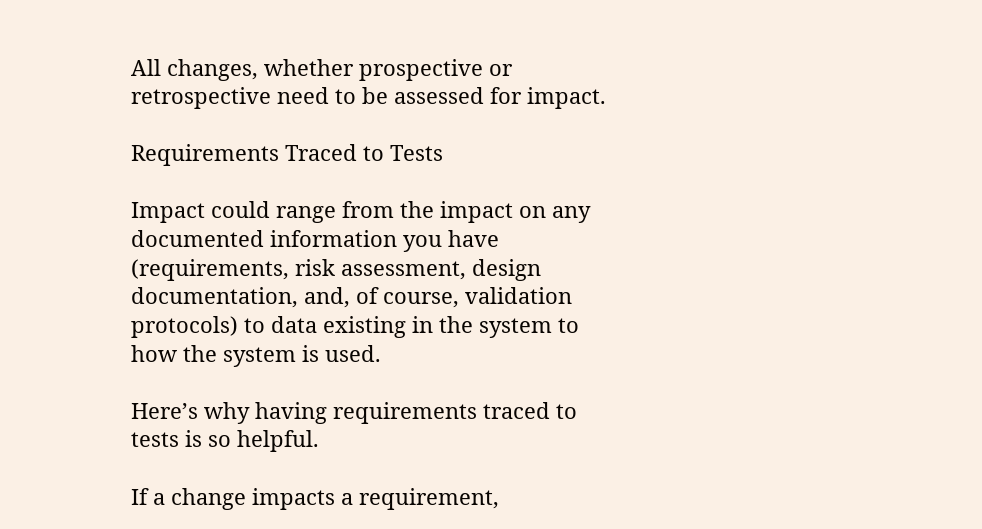All changes, whether prospective or retrospective need to be assessed for impact.

Requirements Traced to Tests

Impact could range from the impact on any documented information you have (requirements, risk assessment, design documentation, and, of course, validation protocols) to data existing in the system to how the system is used.

Here’s why having requirements traced to tests is so helpful.

If a change impacts a requirement,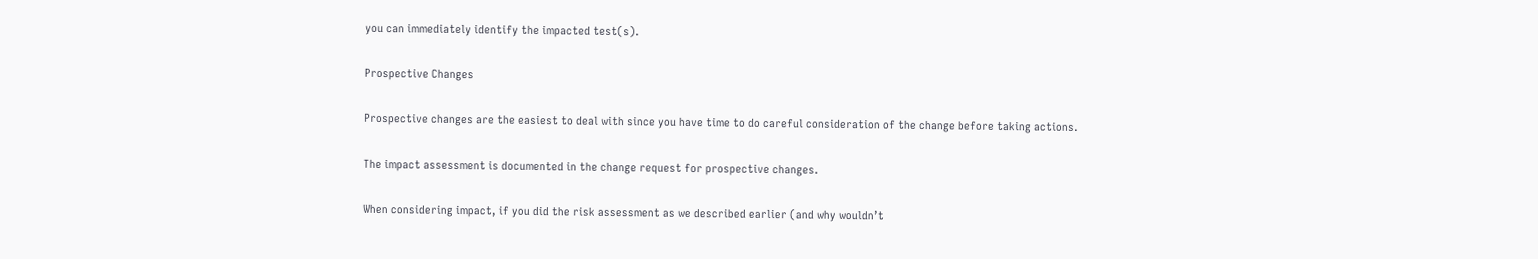you can immediately identify the impacted test(s).

Prospective Changes

Prospective changes are the easiest to deal with since you have time to do careful consideration of the change before taking actions.

The impact assessment is documented in the change request for prospective changes.

When considering impact, if you did the risk assessment as we described earlier (and why wouldn’t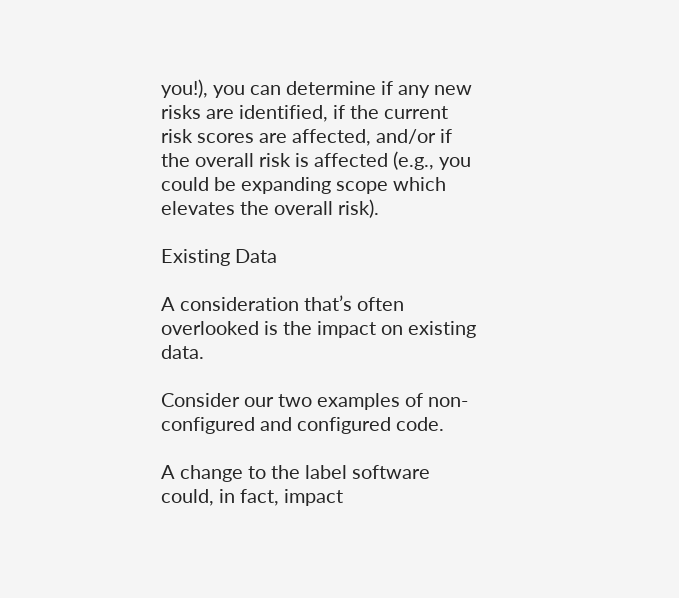you!), you can determine if any new risks are identified, if the current risk scores are affected, and/or if the overall risk is affected (e.g., you could be expanding scope which elevates the overall risk).

Existing Data

A consideration that’s often overlooked is the impact on existing data.

Consider our two examples of non-configured and configured code.

A change to the label software could, in fact, impact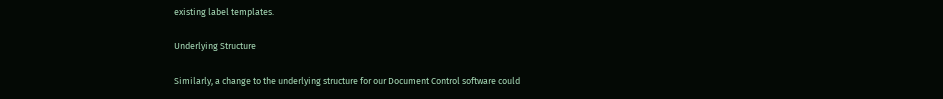existing label templates.

Underlying Structure

Similarly, a change to the underlying structure for our Document Control software could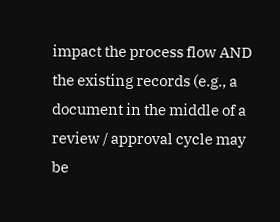impact the process flow AND the existing records (e.g., a document in the middle of a review / approval cycle may be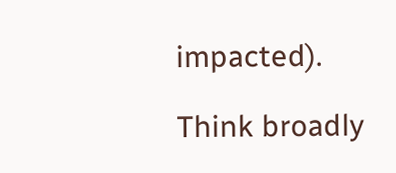impacted).

Think broadly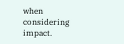when considering impact.